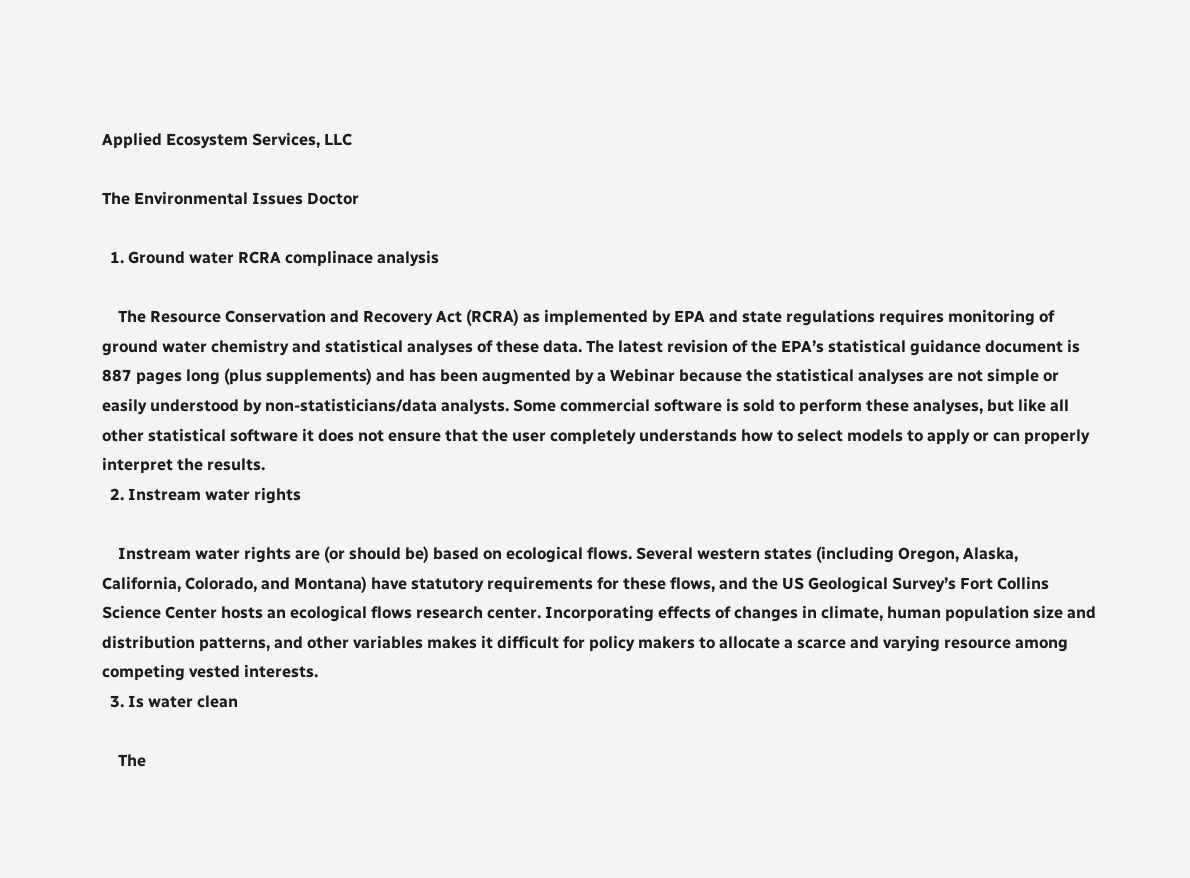Applied Ecosystem Services, LLC

The Environmental Issues Doctor

  1. Ground water RCRA complinace analysis

    The Resource Conservation and Recovery Act (RCRA) as implemented by EPA and state regulations requires monitoring of ground water chemistry and statistical analyses of these data. The latest revision of the EPA’s statistical guidance document is 887 pages long (plus supplements) and has been augmented by a Webinar because the statistical analyses are not simple or easily understood by non-statisticians/data analysts. Some commercial software is sold to perform these analyses, but like all other statistical software it does not ensure that the user completely understands how to select models to apply or can properly interpret the results.
  2. Instream water rights

    Instream water rights are (or should be) based on ecological flows. Several western states (including Oregon, Alaska, California, Colorado, and Montana) have statutory requirements for these flows, and the US Geological Survey’s Fort Collins Science Center hosts an ecological flows research center. Incorporating effects of changes in climate, human population size and distribution patterns, and other variables makes it difficult for policy makers to allocate a scarce and varying resource among competing vested interests.
  3. Is water clean

    The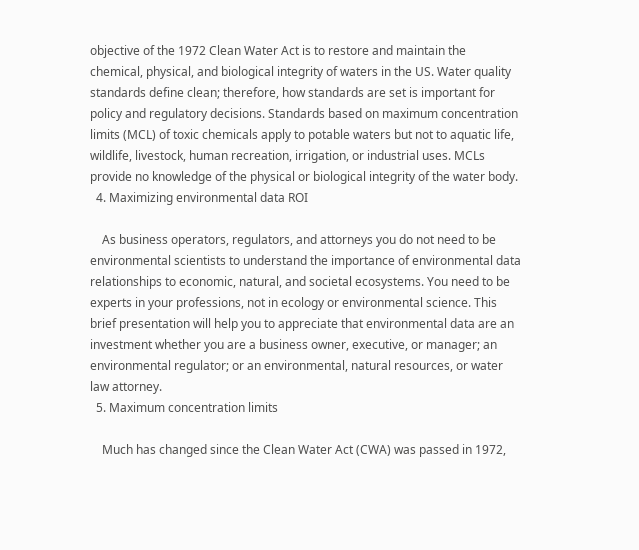objective of the 1972 Clean Water Act is to restore and maintain the chemical, physical, and biological integrity of waters in the US. Water quality standards define clean; therefore, how standards are set is important for policy and regulatory decisions. Standards based on maximum concentration limits (MCL) of toxic chemicals apply to potable waters but not to aquatic life, wildlife, livestock, human recreation, irrigation, or industrial uses. MCLs provide no knowledge of the physical or biological integrity of the water body.
  4. Maximizing environmental data ROI

    As business operators, regulators, and attorneys you do not need to be environmental scientists to understand the importance of environmental data relationships to economic, natural, and societal ecosystems. You need to be experts in your professions, not in ecology or environmental science. This brief presentation will help you to appreciate that environmental data are an investment whether you are a business owner, executive, or manager; an environmental regulator; or an environmental, natural resources, or water law attorney.
  5. Maximum concentration limits

    Much has changed since the Clean Water Act (CWA) was passed in 1972,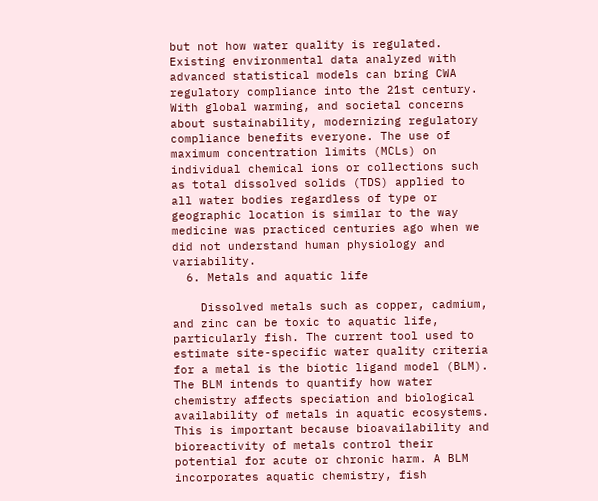but not how water quality is regulated. Existing environmental data analyzed with advanced statistical models can bring CWA regulatory compliance into the 21st century. With global warming, and societal concerns about sustainability, modernizing regulatory compliance benefits everyone. The use of maximum concentration limits (MCLs) on individual chemical ions or collections such as total dissolved solids (TDS) applied to all water bodies regardless of type or geographic location is similar to the way medicine was practiced centuries ago when we did not understand human physiology and variability.
  6. Metals and aquatic life

    Dissolved metals such as copper, cadmium, and zinc can be toxic to aquatic life, particularly fish. The current tool used to estimate site-specific water quality criteria for a metal is the biotic ligand model (BLM). The BLM intends to quantify how water chemistry affects speciation and biological availability of metals in aquatic ecosystems. This is important because bioavailability and bioreactivity of metals control their potential for acute or chronic harm. A BLM incorporates aquatic chemistry, fish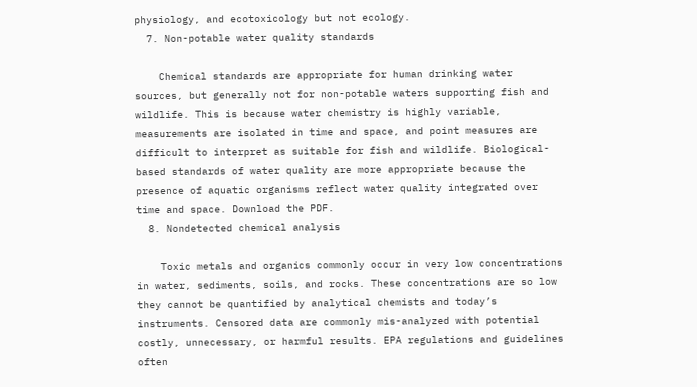physiology, and ecotoxicology but not ecology.
  7. Non-potable water quality standards

    Chemical standards are appropriate for human drinking water sources, but generally not for non-potable waters supporting fish and wildlife. This is because water chemistry is highly variable, measurements are isolated in time and space, and point measures are difficult to interpret as suitable for fish and wildlife. Biological-based standards of water quality are more appropriate because the presence of aquatic organisms reflect water quality integrated over time and space. Download the PDF.
  8. Nondetected chemical analysis

    Toxic metals and organics commonly occur in very low concentrations in water, sediments, soils, and rocks. These concentrations are so low they cannot be quantified by analytical chemists and today’s instruments. Censored data are commonly mis-analyzed with potential costly, unnecessary, or harmful results. EPA regulations and guidelines often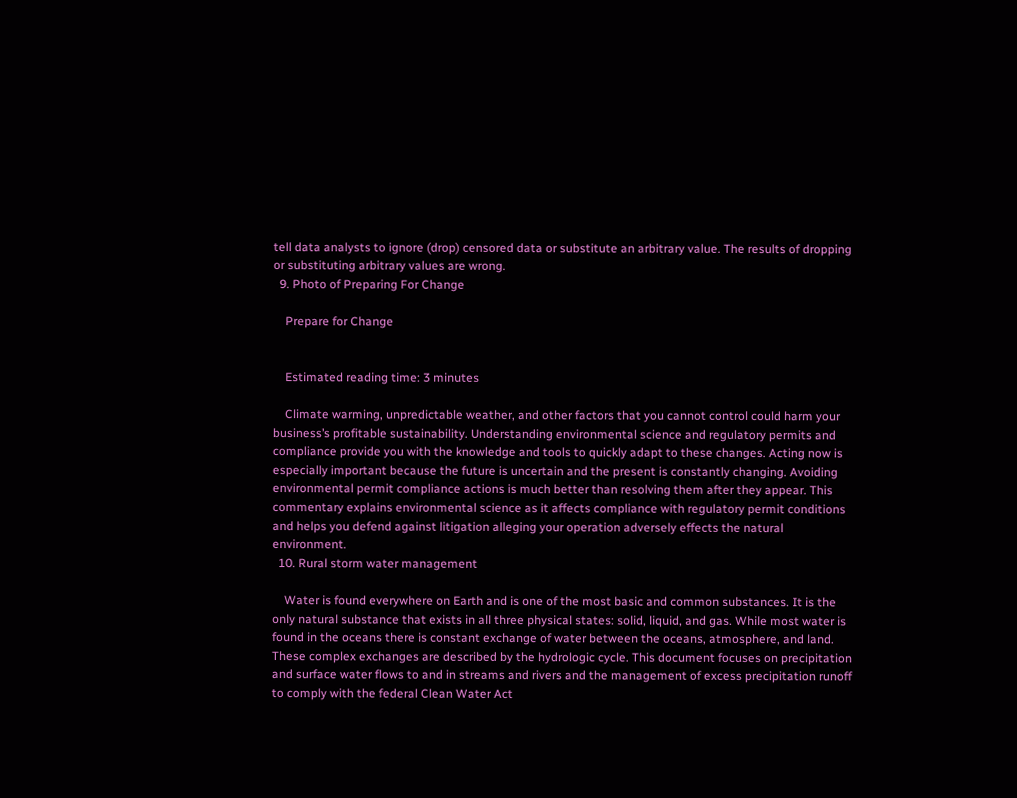tell data analysts to ignore (drop) censored data or substitute an arbitrary value. The results of dropping or substituting arbitrary values are wrong.
  9. Photo of Preparing For Change

    Prepare for Change


    Estimated reading time: 3 minutes

    Climate warming, unpredictable weather, and other factors that you cannot control could harm your business’s profitable sustainability. Understanding environmental science and regulatory permits and compliance provide you with the knowledge and tools to quickly adapt to these changes. Acting now is especially important because the future is uncertain and the present is constantly changing. Avoiding environmental permit compliance actions is much better than resolving them after they appear. This commentary explains environmental science as it affects compliance with regulatory permit conditions and helps you defend against litigation alleging your operation adversely effects the natural environment.
  10. Rural storm water management

    Water is found everywhere on Earth and is one of the most basic and common substances. It is the only natural substance that exists in all three physical states: solid, liquid, and gas. While most water is found in the oceans there is constant exchange of water between the oceans, atmosphere, and land. These complex exchanges are described by the hydrologic cycle. This document focuses on precipitation and surface water flows to and in streams and rivers and the management of excess precipitation runoff to comply with the federal Clean Water Act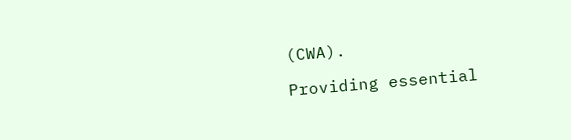(CWA).

Providing essential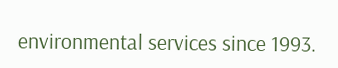environmental services since 1993.